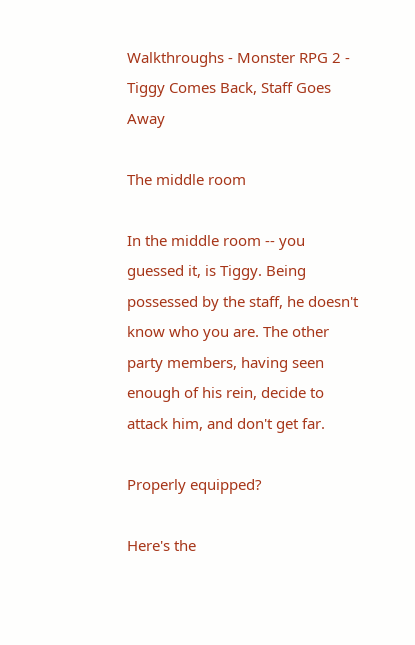Walkthroughs - Monster RPG 2 - Tiggy Comes Back, Staff Goes Away

The middle room

In the middle room -- you guessed it, is Tiggy. Being possessed by the staff, he doesn't know who you are. The other party members, having seen enough of his rein, decide to attack him, and don't get far.

Properly equipped?

Here's the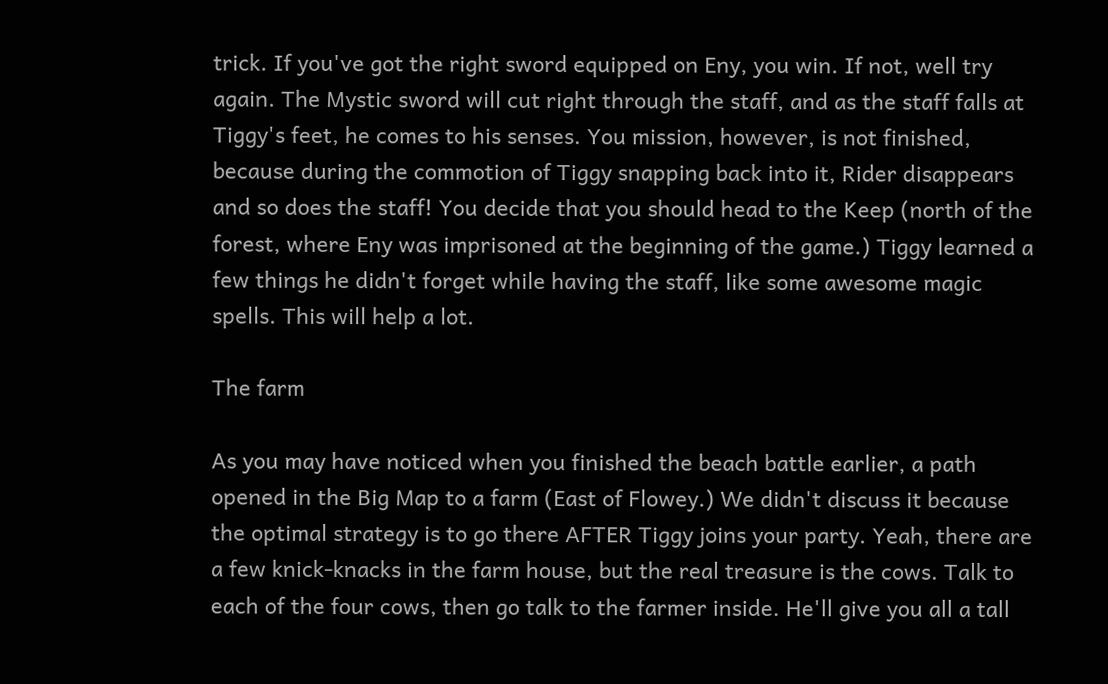trick. If you've got the right sword equipped on Eny, you win. If not, well try again. The Mystic sword will cut right through the staff, and as the staff falls at Tiggy's feet, he comes to his senses. You mission, however, is not finished, because during the commotion of Tiggy snapping back into it, Rider disappears and so does the staff! You decide that you should head to the Keep (north of the forest, where Eny was imprisoned at the beginning of the game.) Tiggy learned a few things he didn't forget while having the staff, like some awesome magic spells. This will help a lot.

The farm

As you may have noticed when you finished the beach battle earlier, a path opened in the Big Map to a farm (East of Flowey.) We didn't discuss it because the optimal strategy is to go there AFTER Tiggy joins your party. Yeah, there are a few knick-knacks in the farm house, but the real treasure is the cows. Talk to each of the four cows, then go talk to the farmer inside. He'll give you all a tall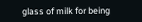glass of milk for being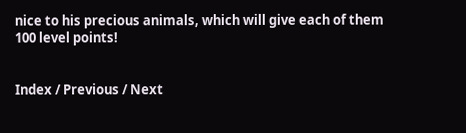nice to his precious animals, which will give each of them 100 level points!


Index / Previous / Next